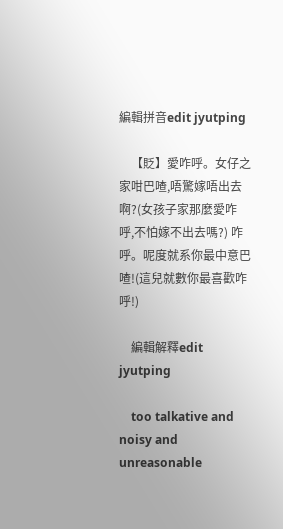編輯拼音edit jyutping

    【貶】愛咋呼。女仔之家咁巴喳,唔驚嫁唔出去啊?(女孩子家那麼愛咋呼,不怕嫁不出去嗎?) 咋呼。呢度就系你最中意巴喳!(這兒就數你最喜歡咋呼!)

    編輯解釋edit jyutping

    too talkative and noisy and unreasonable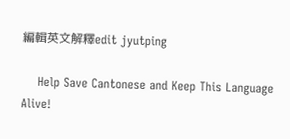編輯英文解釋edit jyutping

    Help Save Cantonese and Keep This Language Alive!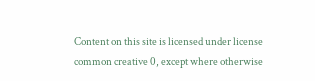Content on this site is licensed under license common creative 0, except where otherwise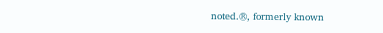noted.®, formerly known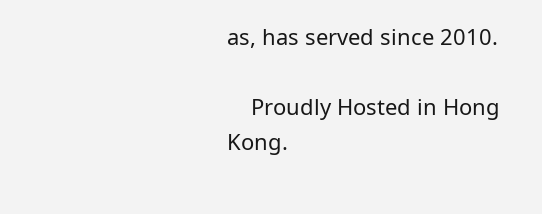as, has served since 2010.

    Proudly Hosted in Hong Kong.